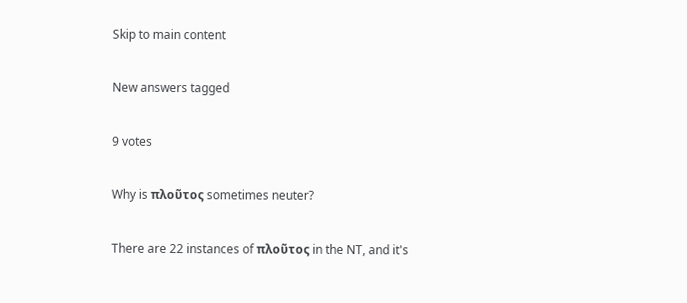Skip to main content

New answers tagged

9 votes

Why is πλοῦτος sometimes neuter?

There are 22 instances of πλοῦτος in the NT, and it's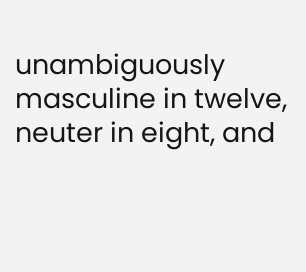unambiguously masculine in twelve, neuter in eight, and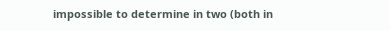impossible to determine in two (both in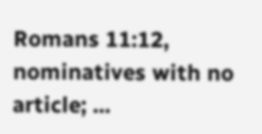Romans 11:12, nominatives with no article; ...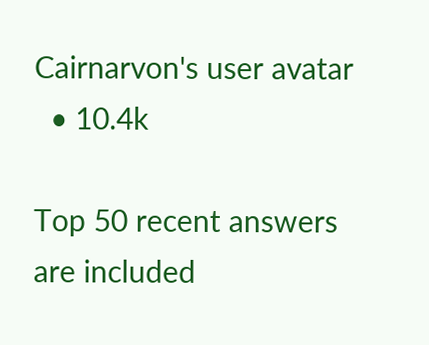Cairnarvon's user avatar
  • 10.4k

Top 50 recent answers are included